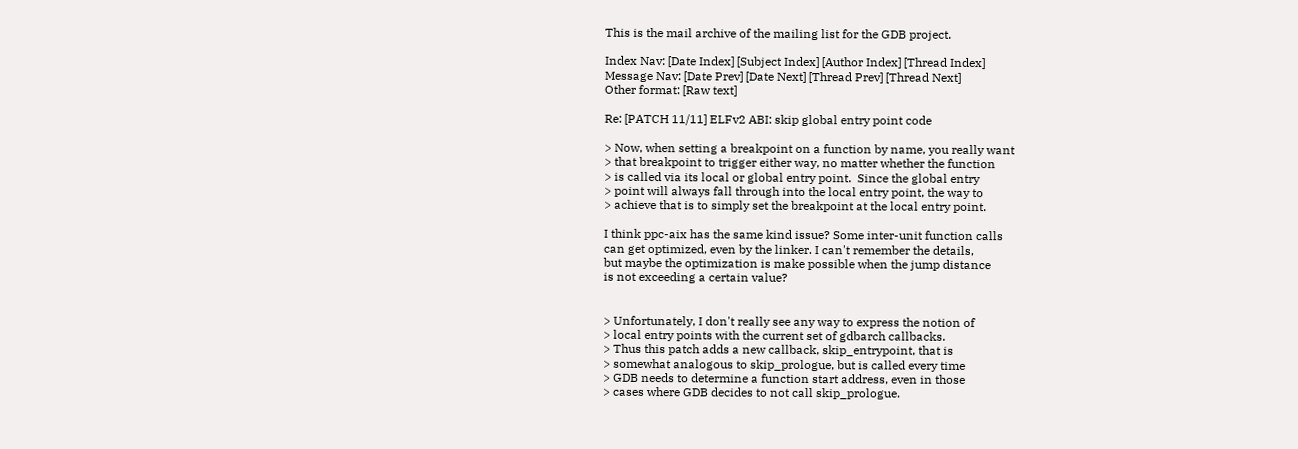This is the mail archive of the mailing list for the GDB project.

Index Nav: [Date Index] [Subject Index] [Author Index] [Thread Index]
Message Nav: [Date Prev] [Date Next] [Thread Prev] [Thread Next]
Other format: [Raw text]

Re: [PATCH 11/11] ELFv2 ABI: skip global entry point code

> Now, when setting a breakpoint on a function by name, you really want
> that breakpoint to trigger either way, no matter whether the function
> is called via its local or global entry point.  Since the global entry
> point will always fall through into the local entry point, the way to
> achieve that is to simply set the breakpoint at the local entry point.

I think ppc-aix has the same kind issue? Some inter-unit function calls
can get optimized, even by the linker. I can't remember the details,
but maybe the optimization is make possible when the jump distance
is not exceeding a certain value?


> Unfortunately, I don't really see any way to express the notion of
> local entry points with the current set of gdbarch callbacks.
> Thus this patch adds a new callback, skip_entrypoint, that is
> somewhat analogous to skip_prologue, but is called every time
> GDB needs to determine a function start address, even in those
> cases where GDB decides to not call skip_prologue.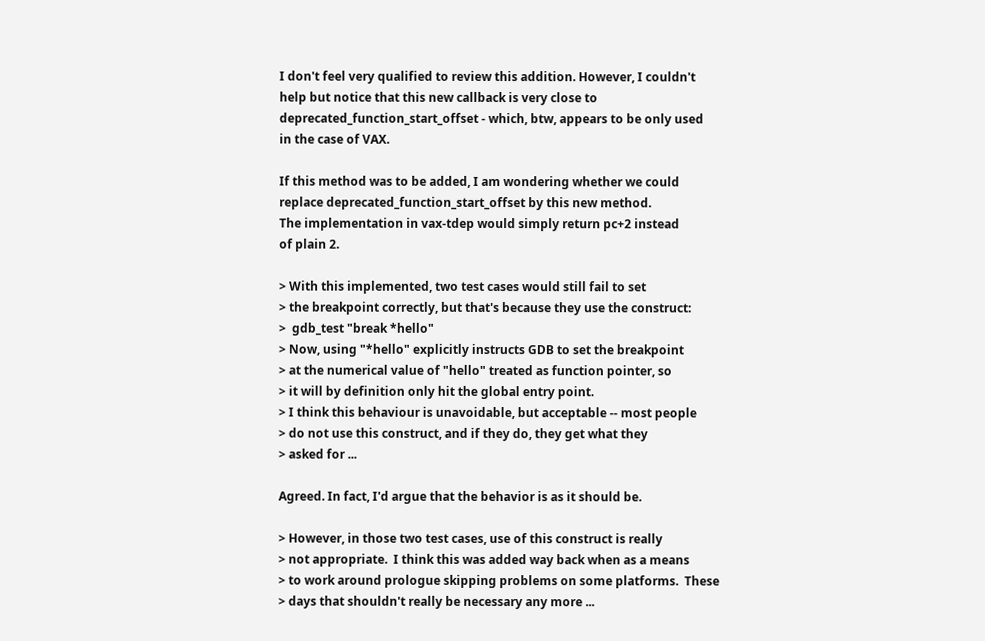I don't feel very qualified to review this addition. However, I couldn't
help but notice that this new callback is very close to
deprecated_function_start_offset - which, btw, appears to be only used
in the case of VAX.

If this method was to be added, I am wondering whether we could
replace deprecated_function_start_offset by this new method.
The implementation in vax-tdep would simply return pc+2 instead
of plain 2.

> With this implemented, two test cases would still fail to set
> the breakpoint correctly, but that's because they use the construct:
>  gdb_test "break *hello"
> Now, using "*hello" explicitly instructs GDB to set the breakpoint
> at the numerical value of "hello" treated as function pointer, so
> it will by definition only hit the global entry point.
> I think this behaviour is unavoidable, but acceptable -- most people
> do not use this construct, and if they do, they get what they
> asked for ...

Agreed. In fact, I'd argue that the behavior is as it should be.

> However, in those two test cases, use of this construct is really
> not appropriate.  I think this was added way back when as a means
> to work around prologue skipping problems on some platforms.  These
> days that shouldn't really be necessary any more ...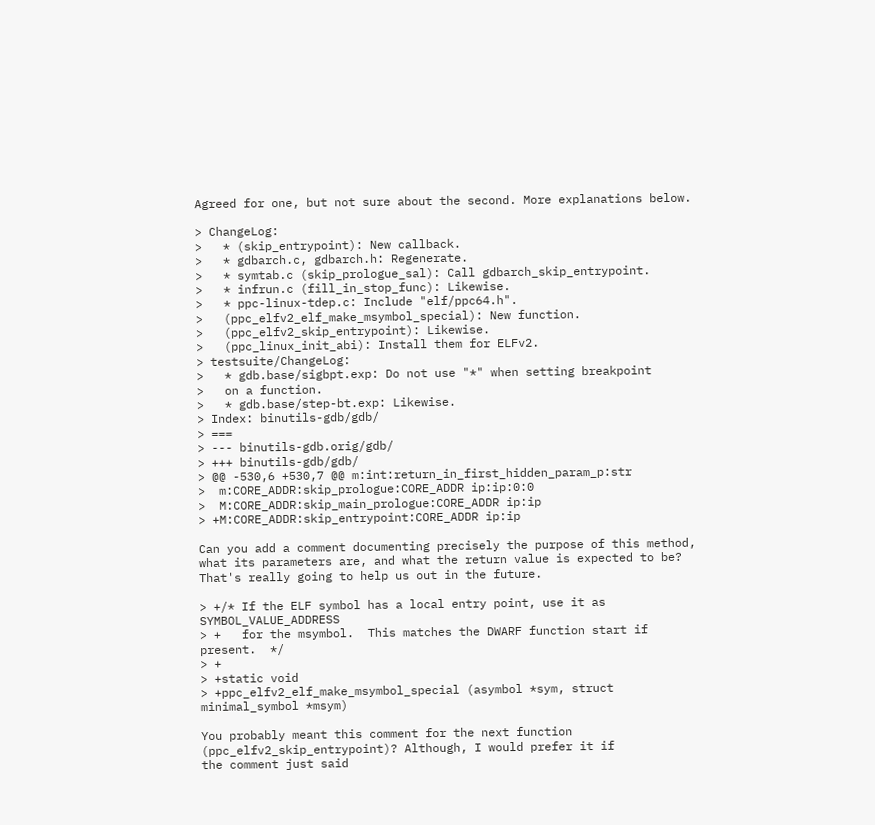Agreed for one, but not sure about the second. More explanations below.

> ChangeLog:
>   * (skip_entrypoint): New callback.
>   * gdbarch.c, gdbarch.h: Regenerate.
>   * symtab.c (skip_prologue_sal): Call gdbarch_skip_entrypoint.
>   * infrun.c (fill_in_stop_func): Likewise.
>   * ppc-linux-tdep.c: Include "elf/ppc64.h".
>   (ppc_elfv2_elf_make_msymbol_special): New function.
>   (ppc_elfv2_skip_entrypoint): Likewise.
>   (ppc_linux_init_abi): Install them for ELFv2.
> testsuite/ChangeLog:
>   * gdb.base/sigbpt.exp: Do not use "*" when setting breakpoint
>   on a function.
>   * gdb.base/step-bt.exp: Likewise.
> Index: binutils-gdb/gdb/
> ===
> --- binutils-gdb.orig/gdb/
> +++ binutils-gdb/gdb/
> @@ -530,6 +530,7 @@ m:int:return_in_first_hidden_param_p:str
>  m:CORE_ADDR:skip_prologue:CORE_ADDR ip:ip:0:0
>  M:CORE_ADDR:skip_main_prologue:CORE_ADDR ip:ip
> +M:CORE_ADDR:skip_entrypoint:CORE_ADDR ip:ip

Can you add a comment documenting precisely the purpose of this method,
what its parameters are, and what the return value is expected to be?
That's really going to help us out in the future.

> +/* If the ELF symbol has a local entry point, use it as SYMBOL_VALUE_ADDRESS
> +   for the msymbol.  This matches the DWARF function start if present.  */
> +
> +static void
> +ppc_elfv2_elf_make_msymbol_special (asymbol *sym, struct minimal_symbol *msym)

You probably meant this comment for the next function
(ppc_elfv2_skip_entrypoint)? Although, I would prefer it if
the comment just said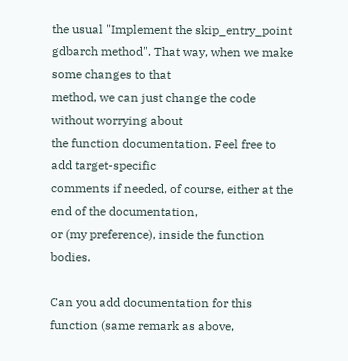the usual "Implement the skip_entry_point
gdbarch method". That way, when we make some changes to that
method, we can just change the code without worrying about
the function documentation. Feel free to add target-specific
comments if needed, of course, either at the end of the documentation,
or (my preference), inside the function bodies.

Can you add documentation for this function (same remark as above,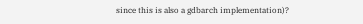since this is also a gdbarch implementation)?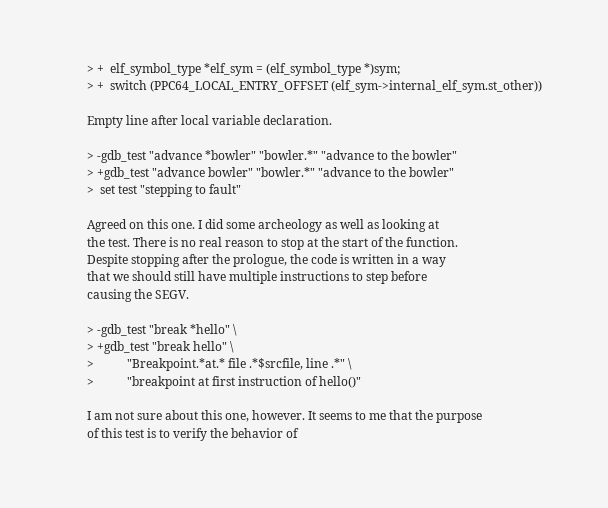> +  elf_symbol_type *elf_sym = (elf_symbol_type *)sym;
> +  switch (PPC64_LOCAL_ENTRY_OFFSET (elf_sym->internal_elf_sym.st_other))

Empty line after local variable declaration.

> -gdb_test "advance *bowler" "bowler.*" "advance to the bowler"
> +gdb_test "advance bowler" "bowler.*" "advance to the bowler"
>  set test "stepping to fault"

Agreed on this one. I did some archeology as well as looking at
the test. There is no real reason to stop at the start of the function.
Despite stopping after the prologue, the code is written in a way
that we should still have multiple instructions to step before
causing the SEGV.

> -gdb_test "break *hello" \
> +gdb_test "break hello" \
>           "Breakpoint.*at.* file .*$srcfile, line .*" \
>           "breakpoint at first instruction of hello()"

I am not sure about this one, however. It seems to me that the purpose
of this test is to verify the behavior of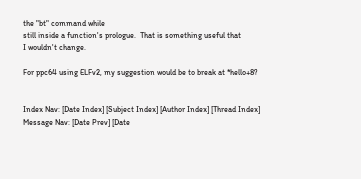the "bt" command while
still inside a function's prologue.  That is something useful that
I wouldn't change.

For ppc64 using ELFv2, my suggestion would be to break at *hello+8?


Index Nav: [Date Index] [Subject Index] [Author Index] [Thread Index]
Message Nav: [Date Prev] [Date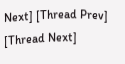Next] [Thread Prev] [Thread Next]